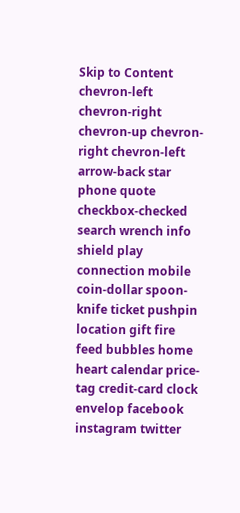Skip to Content
chevron-left chevron-right chevron-up chevron-right chevron-left arrow-back star phone quote checkbox-checked search wrench info shield play connection mobile coin-dollar spoon-knife ticket pushpin location gift fire feed bubbles home heart calendar price-tag credit-card clock envelop facebook instagram twitter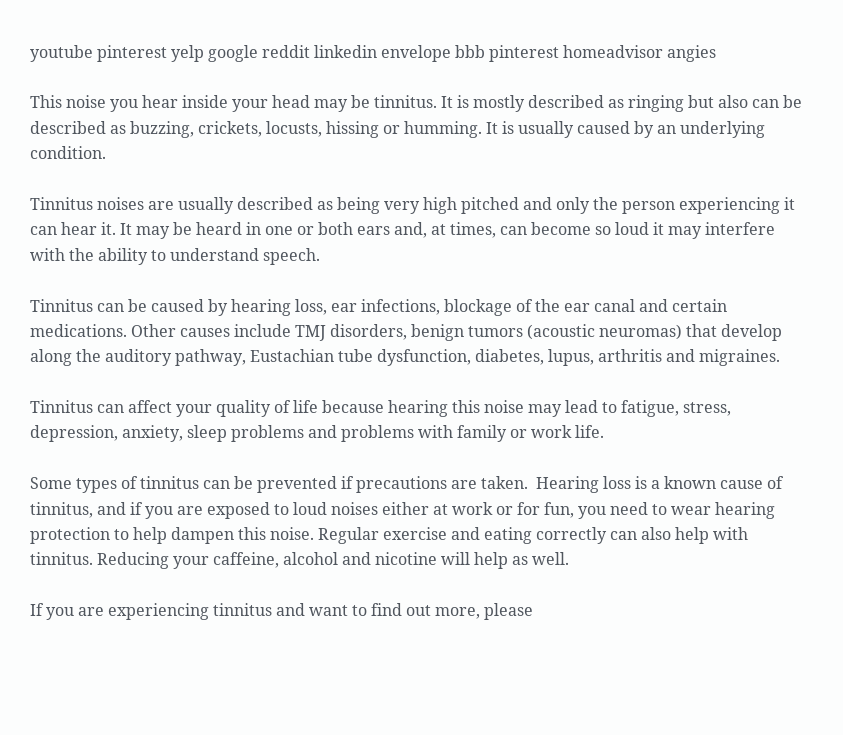youtube pinterest yelp google reddit linkedin envelope bbb pinterest homeadvisor angies

This noise you hear inside your head may be tinnitus. It is mostly described as ringing but also can be described as buzzing, crickets, locusts, hissing or humming. It is usually caused by an underlying condition.

Tinnitus noises are usually described as being very high pitched and only the person experiencing it can hear it. It may be heard in one or both ears and, at times, can become so loud it may interfere with the ability to understand speech.

Tinnitus can be caused by hearing loss, ear infections, blockage of the ear canal and certain medications. Other causes include TMJ disorders, benign tumors (acoustic neuromas) that develop along the auditory pathway, Eustachian tube dysfunction, diabetes, lupus, arthritis and migraines.

Tinnitus can affect your quality of life because hearing this noise may lead to fatigue, stress, depression, anxiety, sleep problems and problems with family or work life.

Some types of tinnitus can be prevented if precautions are taken.  Hearing loss is a known cause of tinnitus, and if you are exposed to loud noises either at work or for fun, you need to wear hearing protection to help dampen this noise. Regular exercise and eating correctly can also help with tinnitus. Reducing your caffeine, alcohol and nicotine will help as well.

If you are experiencing tinnitus and want to find out more, please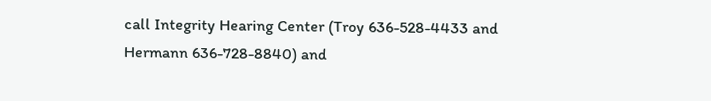call Integrity Hearing Center (Troy 636-528-4433 and Hermann 636-728-8840) and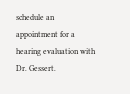schedule an appointment for a hearing evaluation with Dr. Gessert.